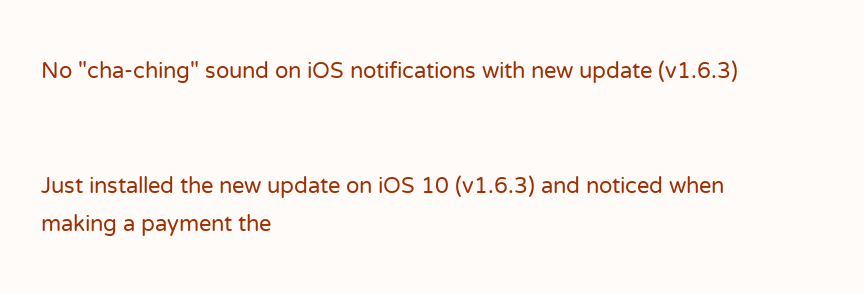No "cha-ching" sound on iOS notifications with new update (v1.6.3)


Just installed the new update on iOS 10 (v1.6.3) and noticed when making a payment the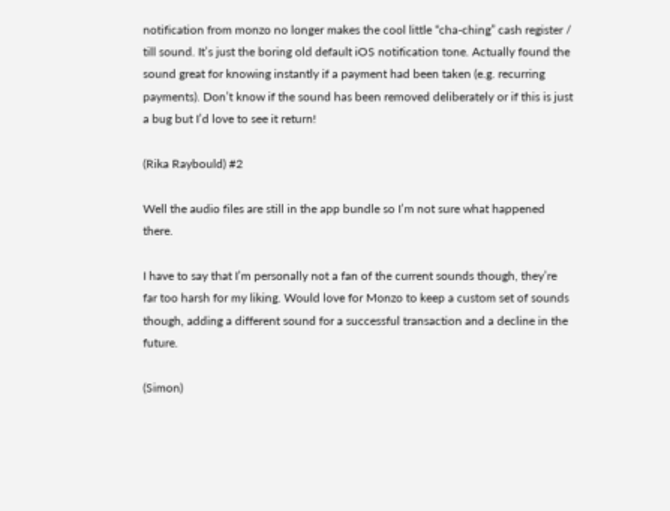notification from monzo no longer makes the cool little “cha-ching” cash register / till sound. It’s just the boring old default iOS notification tone. Actually found the sound great for knowing instantly if a payment had been taken (e.g. recurring payments). Don’t know if the sound has been removed deliberately or if this is just a bug but I’d love to see it return!

(Rika Raybould) #2

Well the audio files are still in the app bundle so I’m not sure what happened there.

I have to say that I’m personally not a fan of the current sounds though, they’re far too harsh for my liking. Would love for Monzo to keep a custom set of sounds though, adding a different sound for a successful transaction and a decline in the future.

(Simon)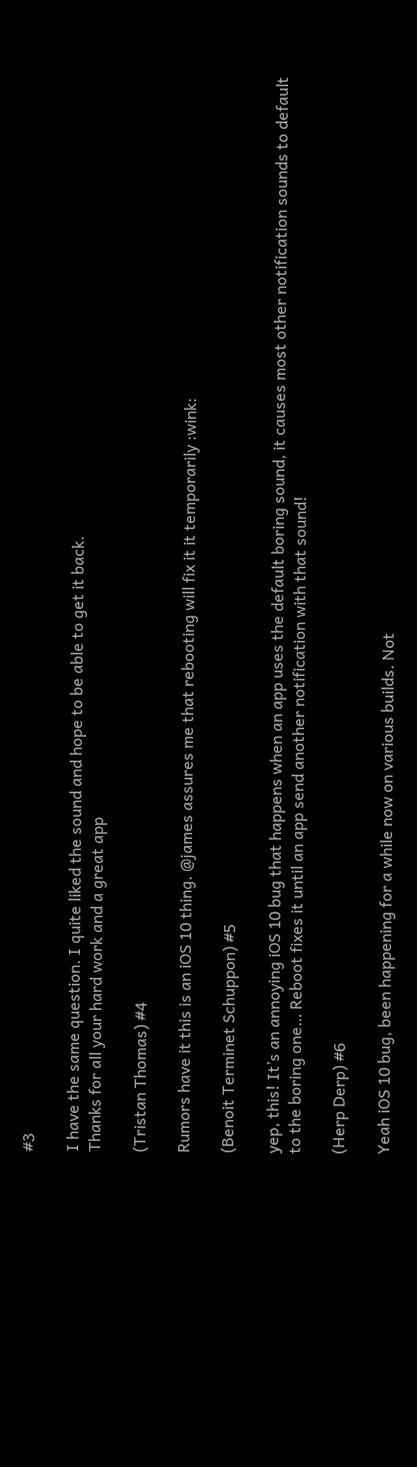#3

I have the same question. I quite liked the sound and hope to be able to get it back.
Thanks for all your hard work and a great app

(Tristan Thomas) #4

Rumors have it this is an iOS 10 thing. @james assures me that rebooting will fix it it temporarily :wink:

(Benoit Terminet Schuppon) #5

yep, this! It’s an annoying iOS 10 bug that happens when an app uses the default boring sound, it causes most other notification sounds to default to the boring one… Reboot fixes it until an app send another notification with that sound!

(Herp Derp) #6

Yeah iOS 10 bug, been happening for a while now on various builds. Not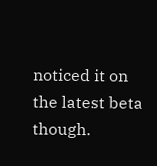noticed it on the latest beta though.